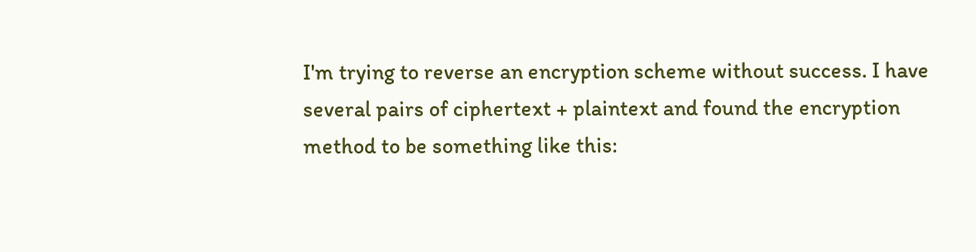I'm trying to reverse an encryption scheme without success. I have several pairs of ciphertext + plaintext and found the encryption method to be something like this: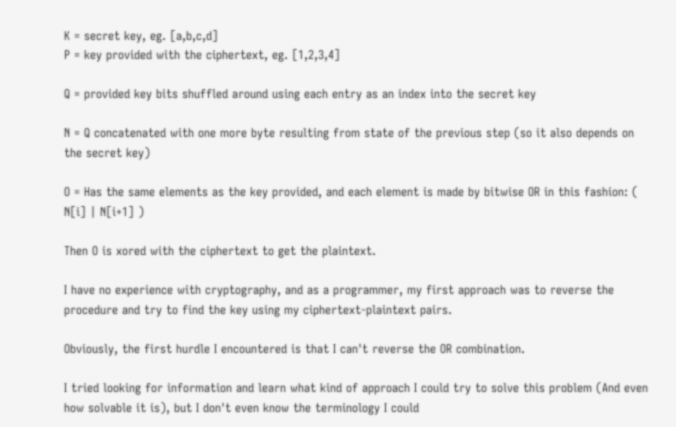K = secret key, eg. [a,b,c,d]
P = key provided with the ciphertext, eg. [1,2,3,4]

Q = provided key bits shuffled around using each entry as an index into the secret key

N = Q concatenated with one more byte resulting from state of the previous step (so it also depends on the secret key)

O = Has the same elements as the key provided, and each element is made by bitwise OR in this fashion: ( N[i] | N[i+1] )

Then O is xored with the ciphertext to get the plaintext.

I have no experience with cryptography, and as a programmer, my first approach was to reverse the procedure and try to find the key using my ciphertext-plaintext pairs.

Obviously, the first hurdle I encountered is that I can't reverse the OR combination.

I tried looking for information and learn what kind of approach I could try to solve this problem (And even how solvable it is), but I don't even know the terminology I could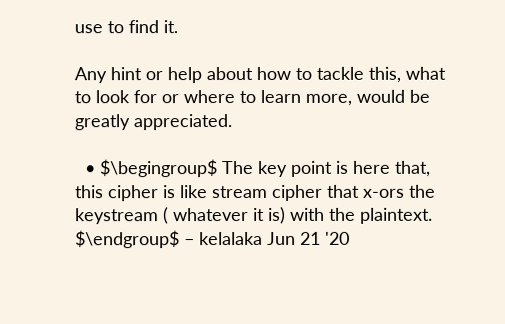use to find it.

Any hint or help about how to tackle this, what to look for or where to learn more, would be greatly appreciated.

  • $\begingroup$ The key point is here that, this cipher is like stream cipher that x-ors the keystream ( whatever it is) with the plaintext. $\endgroup$ – kelalaka Jun 21 '20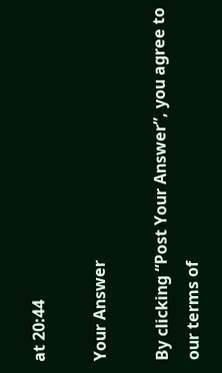at 20:44

Your Answer

By clicking “Post Your Answer”, you agree to our terms of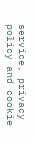service, privacy policy and cookie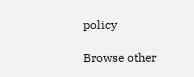policy

Browse other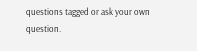questions tagged or ask your own question.